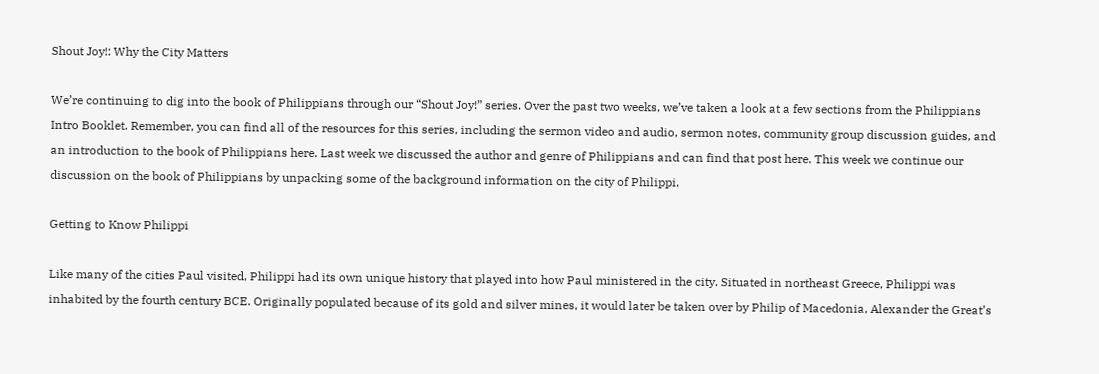Shout Joy!: Why the City Matters

We’re continuing to dig into the book of Philippians through our “Shout Joy!” series. Over the past two weeks, we’ve taken a look at a few sections from the Philippians Intro Booklet. Remember, you can find all of the resources for this series, including the sermon video and audio, sermon notes, community group discussion guides, and an introduction to the book of Philippians here. Last week we discussed the author and genre of Philippians and can find that post here. This week we continue our discussion on the book of Philippians by unpacking some of the background information on the city of Philippi.

Getting to Know Philippi

Like many of the cities Paul visited, Philippi had its own unique history that played into how Paul ministered in the city. Situated in northeast Greece, Philippi was inhabited by the fourth century BCE. Originally populated because of its gold and silver mines, it would later be taken over by Philip of Macedonia, Alexander the Great’s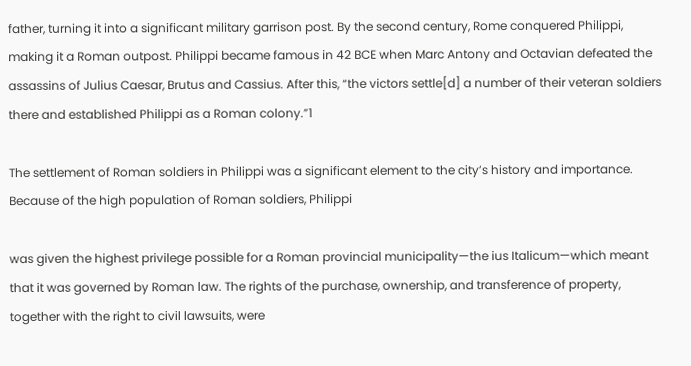father, turning it into a significant military garrison post. By the second century, Rome conquered Philippi, making it a Roman outpost. Philippi became famous in 42 BCE when Marc Antony and Octavian defeated the assassins of Julius Caesar, Brutus and Cassius. After this, “the victors settle[d] a number of their veteran soldiers there and established Philippi as a Roman colony.”1

The settlement of Roman soldiers in Philippi was a significant element to the city’s history and importance. Because of the high population of Roman soldiers, Philippi

was given the highest privilege possible for a Roman provincial municipality—the ius Italicum—which meant that it was governed by Roman law. The rights of the purchase, ownership, and transference of property, together with the right to civil lawsuits, were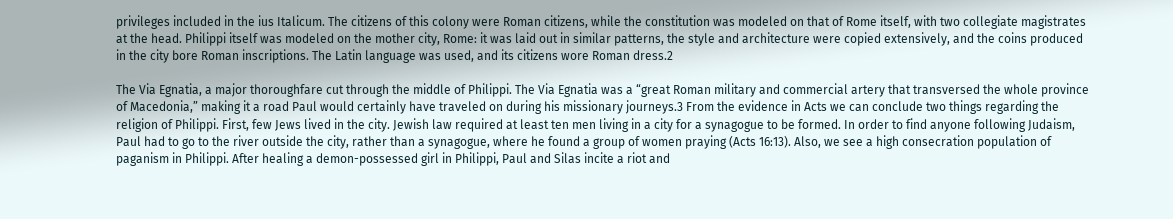privileges included in the ius Italicum. The citizens of this colony were Roman citizens, while the constitution was modeled on that of Rome itself, with two collegiate magistrates at the head. Philippi itself was modeled on the mother city, Rome: it was laid out in similar patterns, the style and architecture were copied extensively, and the coins produced in the city bore Roman inscriptions. The Latin language was used, and its citizens wore Roman dress.2

The Via Egnatia, a major thoroughfare cut through the middle of Philippi. The Via Egnatia was a “great Roman military and commercial artery that transversed the whole province of Macedonia,” making it a road Paul would certainly have traveled on during his missionary journeys.3 From the evidence in Acts we can conclude two things regarding the religion of Philippi. First, few Jews lived in the city. Jewish law required at least ten men living in a city for a synagogue to be formed. In order to find anyone following Judaism, Paul had to go to the river outside the city, rather than a synagogue, where he found a group of women praying (Acts 16:13). Also, we see a high consecration population of paganism in Philippi. After healing a demon-possessed girl in Philippi, Paul and Silas incite a riot and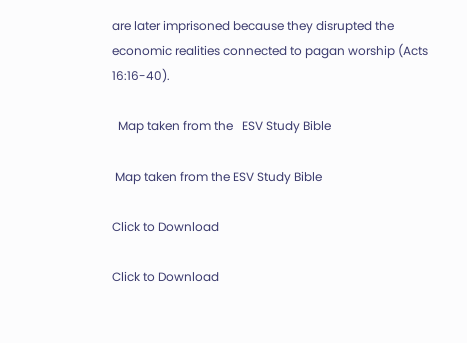are later imprisoned because they disrupted the economic realities connected to pagan worship (Acts 16:16-40).

  Map taken from the   ESV Study Bible

 Map taken from the ESV Study Bible

Click to Download

Click to Download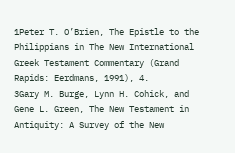1Peter T. O’Brien, The Epistle to the Philippians in The New International Greek Testament Commentary (Grand Rapids: Eerdmans, 1991), 4.
3Gary M. Burge, Lynn H. Cohick, and Gene L. Green, The New Testament in Antiquity: A Survey of the New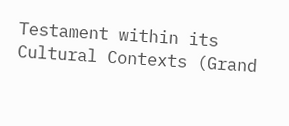Testament within its Cultural Contexts (Grand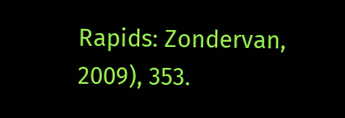Rapids: Zondervan, 2009), 353.